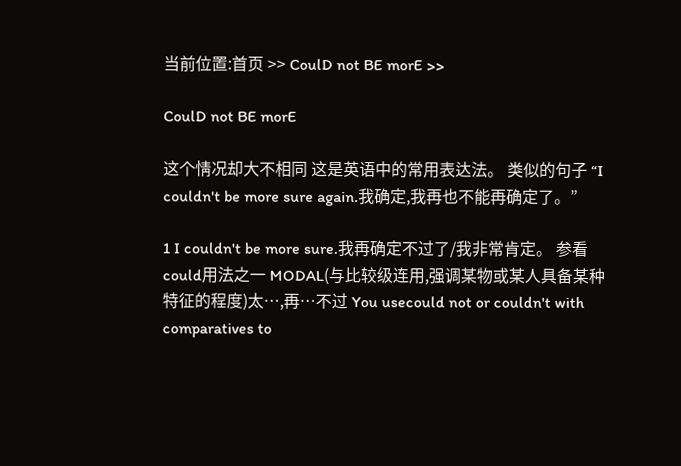当前位置:首页 >> CoulD not BE morE >>

CoulD not BE morE

这个情况却大不相同 这是英语中的常用表达法。 类似的句子 “I couldn't be more sure again.我确定,我再也不能再确定了。”

1 I couldn't be more sure.我再确定不过了/我非常肯定。 参看could用法之一 MODAL(与比较级连用,强调某物或某人具备某种特征的程度)太…,再…不过 You usecould not or couldn't with comparatives to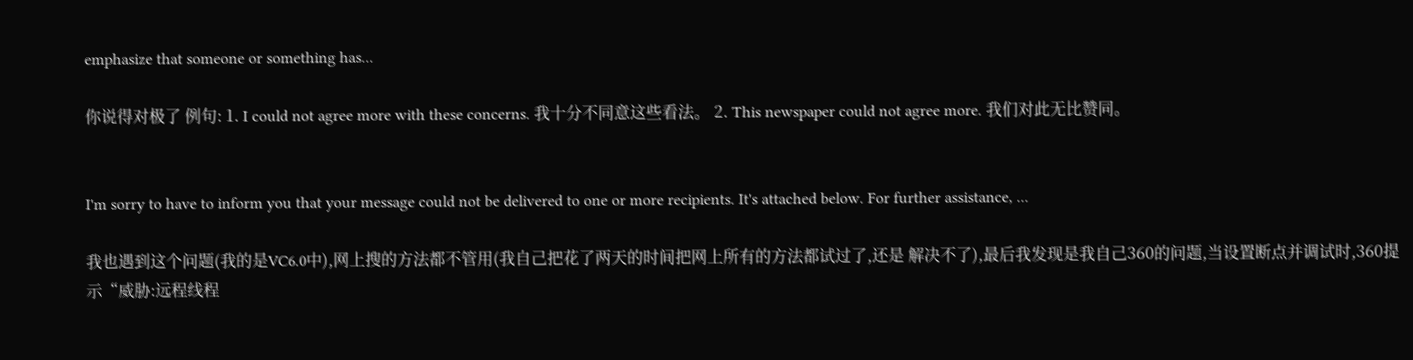emphasize that someone or something has...

你说得对极了 例句: 1. I could not agree more with these concerns. 我十分不同意这些看法。 2. This newspaper could not agree more. 我们对此无比赞同。


I'm sorry to have to inform you that your message could not be delivered to one or more recipients. It's attached below. For further assistance, ...

我也遇到这个问题(我的是VC6.0中),网上搜的方法都不管用(我自己把花了两天的时间把网上所有的方法都试过了,还是 解决不了),最后我发现是我自己360的问题,当设置断点并调试时,360提示“威胁:远程线程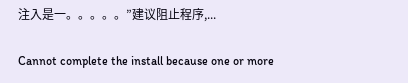注入是一。。。。。”建议阻止程序,...

Cannot complete the install because one or more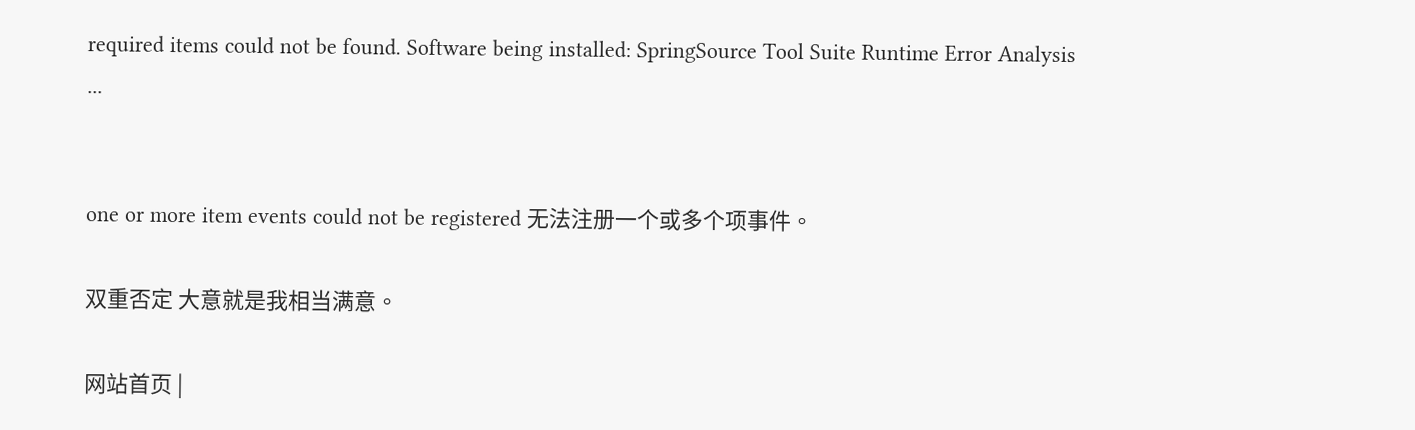required items could not be found. Software being installed: SpringSource Tool Suite Runtime Error Analysis ...


one or more item events could not be registered 无法注册一个或多个项事件。

双重否定 大意就是我相当满意。

网站首页 |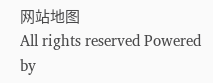网站地图
All rights reserved Powered by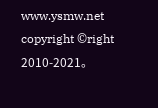www.ysmw.net
copyright ©right 2010-2021。